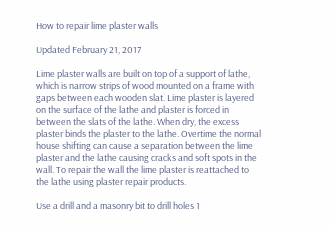How to repair lime plaster walls

Updated February 21, 2017

Lime plaster walls are built on top of a support of lathe, which is narrow strips of wood mounted on a frame with gaps between each wooden slat. Lime plaster is layered on the surface of the lathe and plaster is forced in between the slats of the lathe. When dry, the excess plaster binds the plaster to the lathe. Overtime the normal house shifting can cause a separation between the lime plaster and the lathe causing cracks and soft spots in the wall. To repair the wall the lime plaster is reattached to the lathe using plaster repair products.

Use a drill and a masonry bit to drill holes 1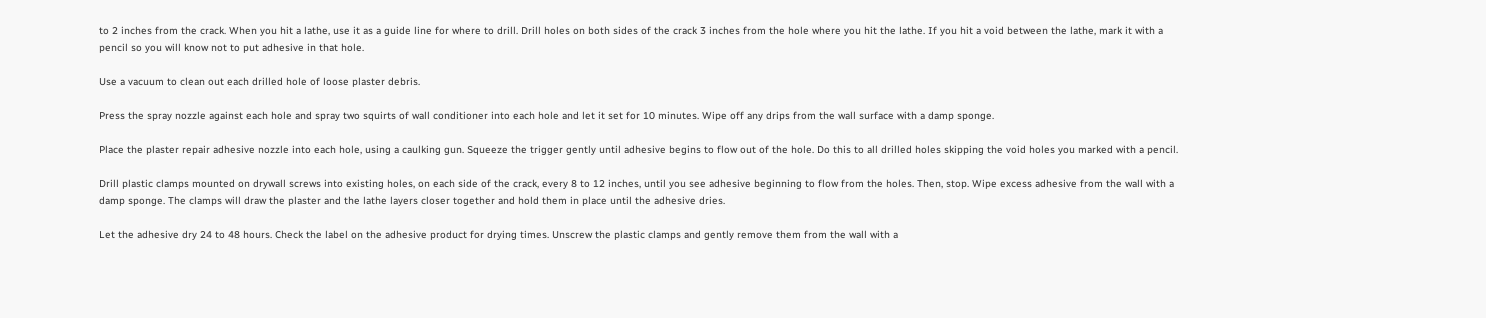to 2 inches from the crack. When you hit a lathe, use it as a guide line for where to drill. Drill holes on both sides of the crack 3 inches from the hole where you hit the lathe. If you hit a void between the lathe, mark it with a pencil so you will know not to put adhesive in that hole.

Use a vacuum to clean out each drilled hole of loose plaster debris.

Press the spray nozzle against each hole and spray two squirts of wall conditioner into each hole and let it set for 10 minutes. Wipe off any drips from the wall surface with a damp sponge.

Place the plaster repair adhesive nozzle into each hole, using a caulking gun. Squeeze the trigger gently until adhesive begins to flow out of the hole. Do this to all drilled holes skipping the void holes you marked with a pencil.

Drill plastic clamps mounted on drywall screws into existing holes, on each side of the crack, every 8 to 12 inches, until you see adhesive beginning to flow from the holes. Then, stop. Wipe excess adhesive from the wall with a damp sponge. The clamps will draw the plaster and the lathe layers closer together and hold them in place until the adhesive dries.

Let the adhesive dry 24 to 48 hours. Check the label on the adhesive product for drying times. Unscrew the plastic clamps and gently remove them from the wall with a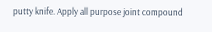putty knife. Apply all purpose joint compound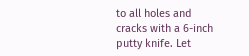to all holes and cracks with a 6-inch putty knife. Let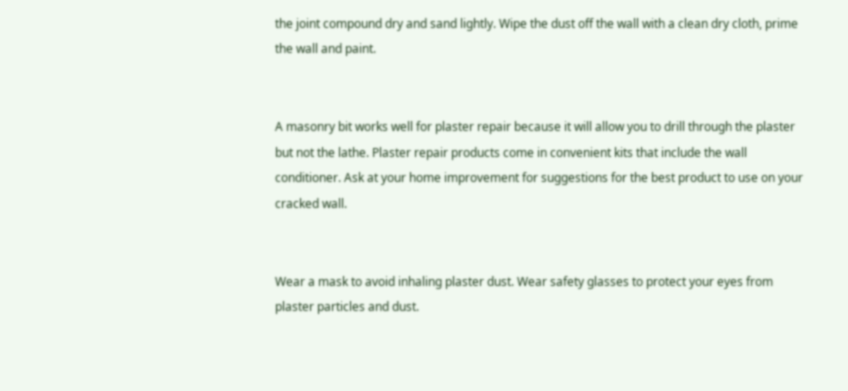the joint compound dry and sand lightly. Wipe the dust off the wall with a clean dry cloth, prime the wall and paint.


A masonry bit works well for plaster repair because it will allow you to drill through the plaster but not the lathe. Plaster repair products come in convenient kits that include the wall conditioner. Ask at your home improvement for suggestions for the best product to use on your cracked wall.


Wear a mask to avoid inhaling plaster dust. Wear safety glasses to protect your eyes from plaster particles and dust.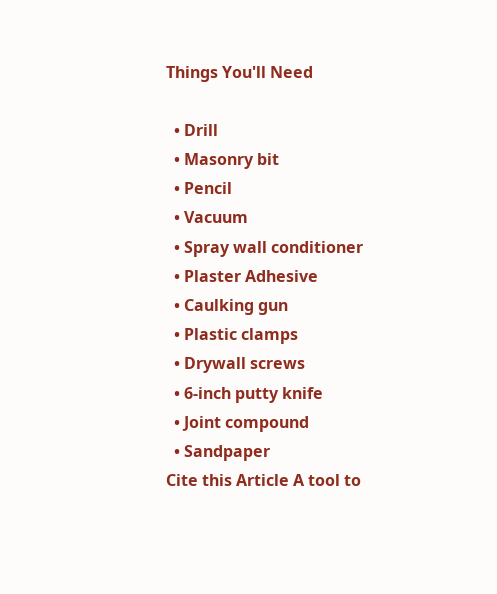Things You'll Need

  • Drill
  • Masonry bit
  • Pencil
  • Vacuum
  • Spray wall conditioner
  • Plaster Adhesive
  • Caulking gun
  • Plastic clamps
  • Drywall screws
  • 6-inch putty knife
  • Joint compound
  • Sandpaper
Cite this Article A tool to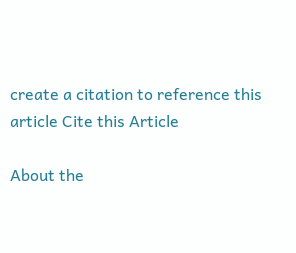create a citation to reference this article Cite this Article

About the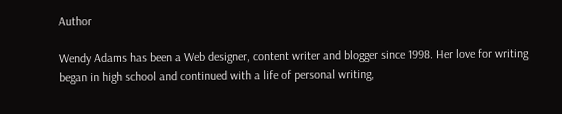Author

Wendy Adams has been a Web designer, content writer and blogger since 1998. Her love for writing began in high school and continued with a life of personal writing,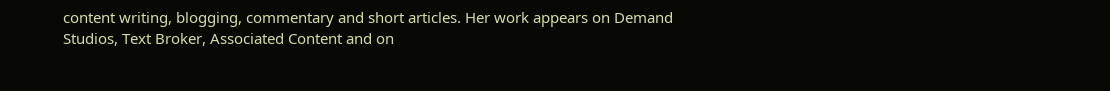content writing, blogging, commentary and short articles. Her work appears on Demand Studios, Text Broker, Associated Content and on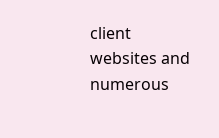client websites and numerous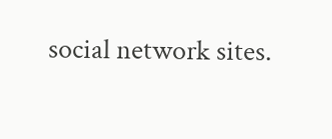social network sites.